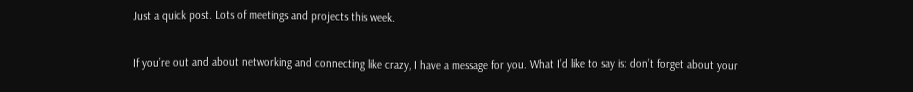Just a quick post. Lots of meetings and projects this week.

If you’re out and about networking and connecting like crazy, I have a message for you. What I’d like to say is: don’t forget about your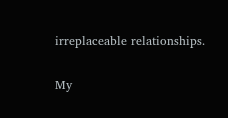irreplaceable relationships.

My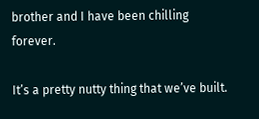brother and I have been chilling forever.

It’s a pretty nutty thing that we’ve built.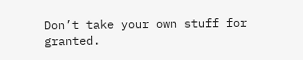Don’t take your own stuff for granted.